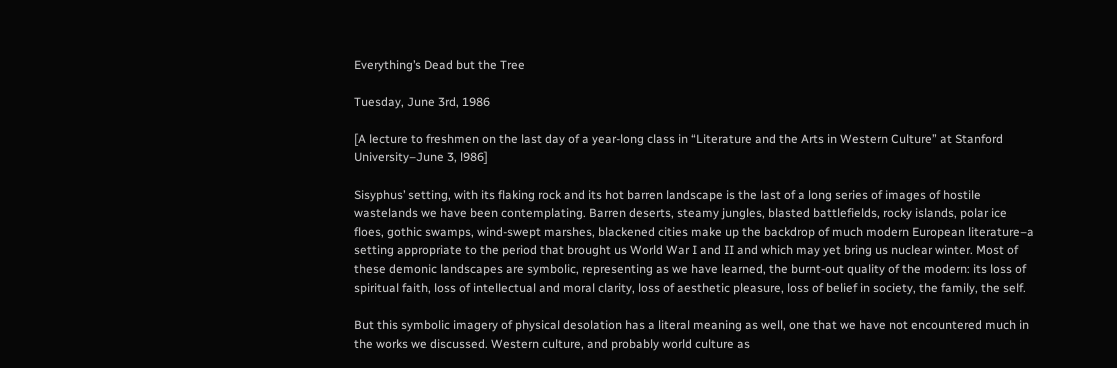Everything’s Dead but the Tree

Tuesday, June 3rd, 1986

[A lecture to freshmen on the last day of a year-long class in “Literature and the Arts in Western Culture” at Stanford University–June 3, l986]

Sisyphus’ setting, with its flaking rock and its hot barren landscape is the last of a long series of images of hostile wastelands we have been contemplating. Barren deserts, steamy jungles, blasted battlefields, rocky islands, polar ice floes, gothic swamps, wind-swept marshes, blackened cities make up the backdrop of much modern European literature–a setting appropriate to the period that brought us World War I and II and which may yet bring us nuclear winter. Most of these demonic landscapes are symbolic, representing as we have learned, the burnt-out quality of the modern: its loss of spiritual faith, loss of intellectual and moral clarity, loss of aesthetic pleasure, loss of belief in society, the family, the self.

But this symbolic imagery of physical desolation has a literal meaning as well, one that we have not encountered much in the works we discussed. Western culture, and probably world culture as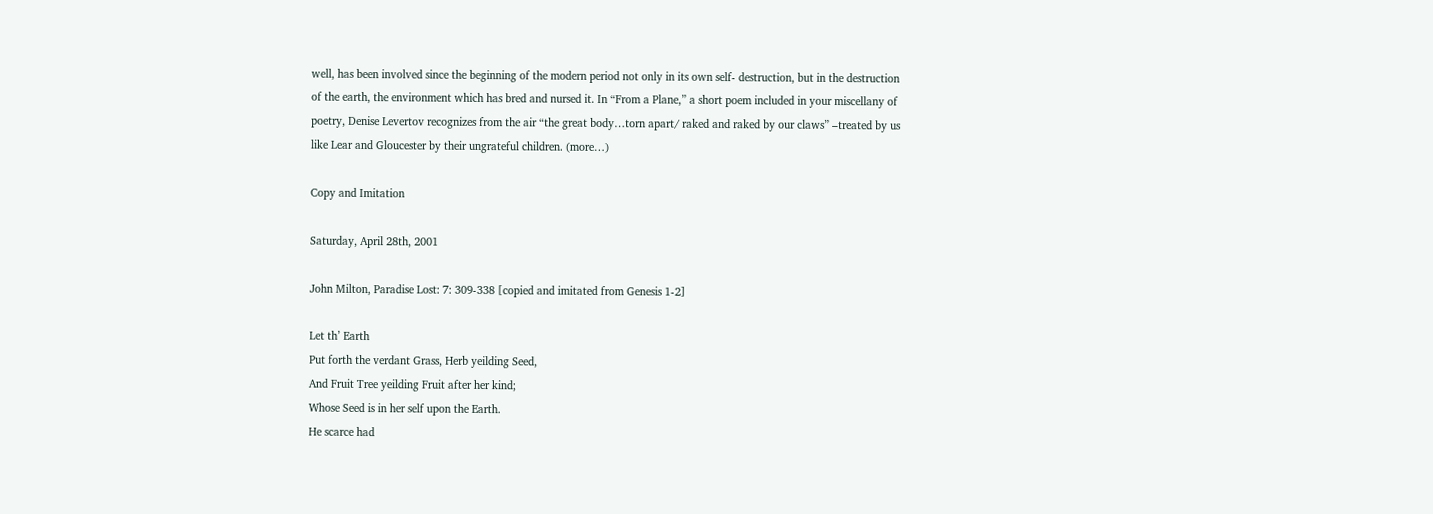well, has been involved since the beginning of the modern period not only in its own self- destruction, but in the destruction of the earth, the environment which has bred and nursed it. In “From a Plane,” a short poem included in your miscellany of poetry, Denise Levertov recognizes from the air “the great body…torn apart/ raked and raked by our claws” –treated by us like Lear and Gloucester by their ungrateful children. (more…)

Copy and Imitation

Saturday, April 28th, 2001

John Milton, Paradise Lost: 7: 309-338 [copied and imitated from Genesis 1-2]

Let th’ Earth
Put forth the verdant Grass, Herb yeilding Seed,
And Fruit Tree yeilding Fruit after her kind;
Whose Seed is in her self upon the Earth.
He scarce had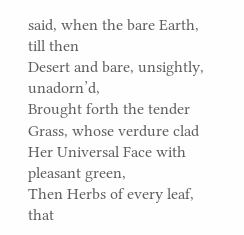said, when the bare Earth, till then
Desert and bare, unsightly, unadorn’d,
Brought forth the tender Grass, whose verdure clad
Her Universal Face with pleasant green,
Then Herbs of every leaf, that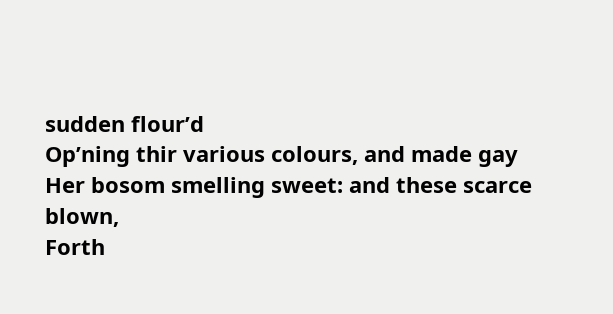sudden flour’d
Op’ning thir various colours, and made gay
Her bosom smelling sweet: and these scarce blown,
Forth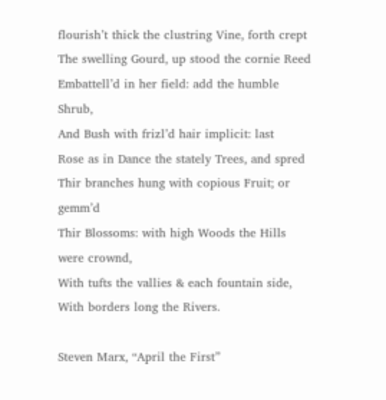flourish’t thick the clustring Vine, forth crept
The swelling Gourd, up stood the cornie Reed
Embattell’d in her field: add the humble Shrub,
And Bush with frizl’d hair implicit: last
Rose as in Dance the stately Trees, and spred
Thir branches hung with copious Fruit; or gemm’d
Thir Blossoms: with high Woods the Hills were crownd,
With tufts the vallies & each fountain side,
With borders long the Rivers.

Steven Marx, “April the First”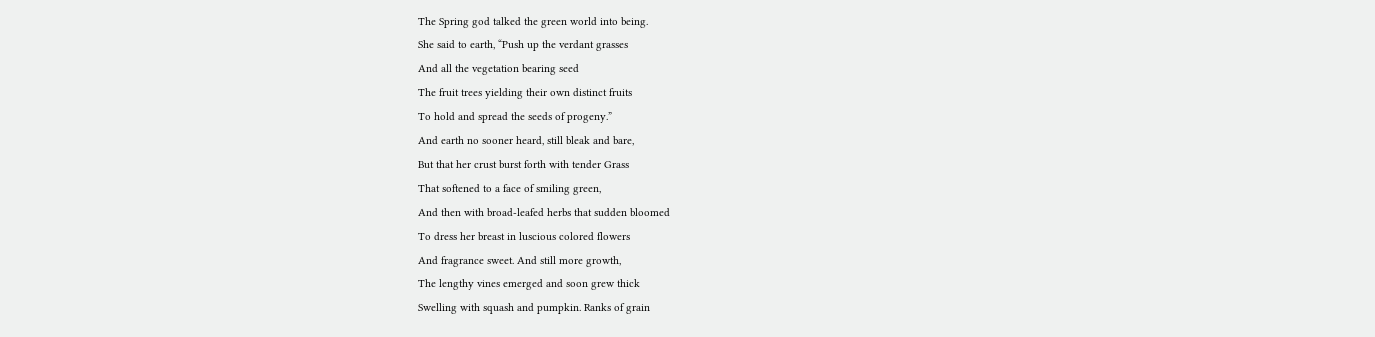The Spring god talked the green world into being.
She said to earth, “Push up the verdant grasses
And all the vegetation bearing seed
The fruit trees yielding their own distinct fruits
To hold and spread the seeds of progeny.”
And earth no sooner heard, still bleak and bare,
But that her crust burst forth with tender Grass
That softened to a face of smiling green,
And then with broad-leafed herbs that sudden bloomed
To dress her breast in luscious colored flowers
And fragrance sweet. And still more growth,
The lengthy vines emerged and soon grew thick
Swelling with squash and pumpkin. Ranks of grain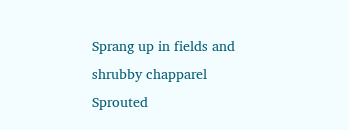Sprang up in fields and shrubby chapparel
Sprouted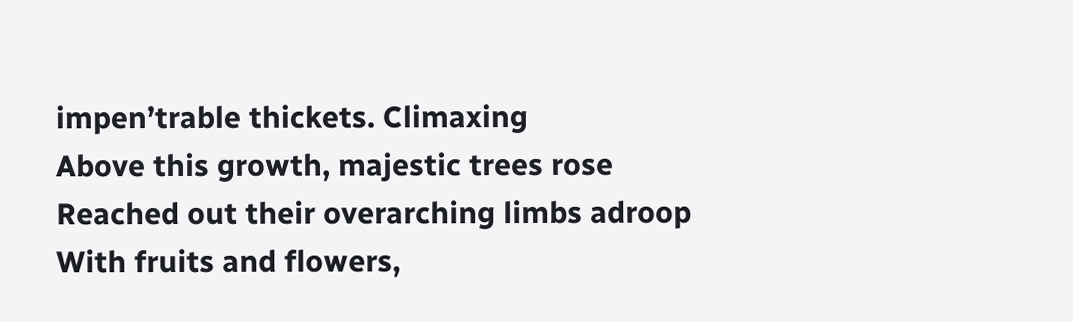impen’trable thickets. Climaxing
Above this growth, majestic trees rose
Reached out their overarching limbs adroop
With fruits and flowers,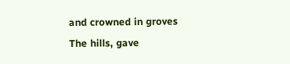and crowned in groves
The hills, gave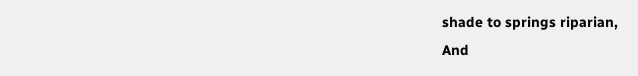shade to springs riparian,
And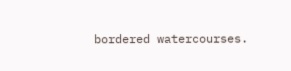bordered watercourses.